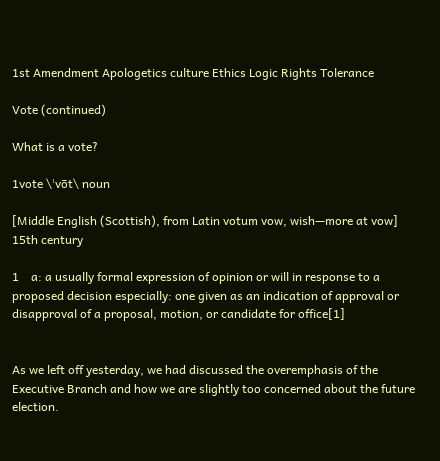1st Amendment Apologetics culture Ethics Logic Rights Tolerance

Vote (continued)

What is a vote?

1vote \ˈvōt\ noun

[Middle English (Scottish), from Latin votum vow, wish—more at vow] 15th century

1    a: a usually formal expression of opinion or will in response to a proposed decision especially: one given as an indication of approval or disapproval of a proposal, motion, or candidate for office[1]


As we left off yesterday, we had discussed the overemphasis of the Executive Branch and how we are slightly too concerned about the future election.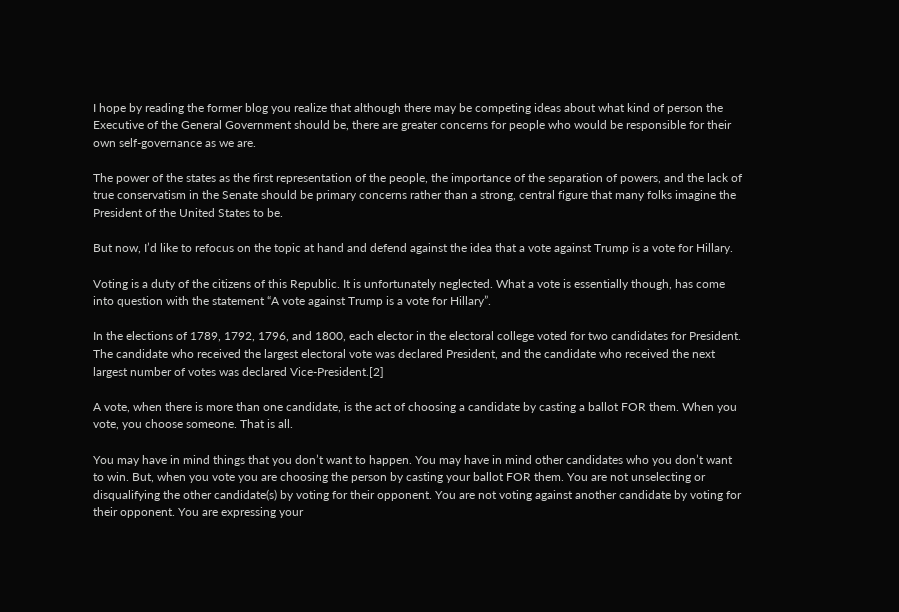I hope by reading the former blog you realize that although there may be competing ideas about what kind of person the Executive of the General Government should be, there are greater concerns for people who would be responsible for their own self-governance as we are.

The power of the states as the first representation of the people, the importance of the separation of powers, and the lack of true conservatism in the Senate should be primary concerns rather than a strong, central figure that many folks imagine the President of the United States to be.

But now, I’d like to refocus on the topic at hand and defend against the idea that a vote against Trump is a vote for Hillary.

Voting is a duty of the citizens of this Republic. It is unfortunately neglected. What a vote is essentially though, has come into question with the statement “A vote against Trump is a vote for Hillary”.

In the elections of 1789, 1792, 1796, and 1800, each elector in the electoral college voted for two candidates for President. The candidate who received the largest electoral vote was declared President, and the candidate who received the next largest number of votes was declared Vice-President.[2]

A vote, when there is more than one candidate, is the act of choosing a candidate by casting a ballot FOR them. When you vote, you choose someone. That is all.

You may have in mind things that you don’t want to happen. You may have in mind other candidates who you don’t want to win. But, when you vote you are choosing the person by casting your ballot FOR them. You are not unselecting or disqualifying the other candidate(s) by voting for their opponent. You are not voting against another candidate by voting for their opponent. You are expressing your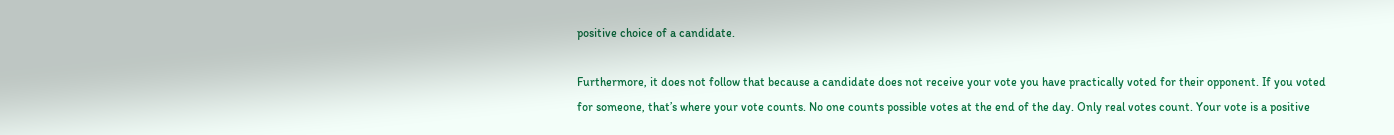positive choice of a candidate.

Furthermore, it does not follow that because a candidate does not receive your vote you have practically voted for their opponent. If you voted for someone, that’s where your vote counts. No one counts possible votes at the end of the day. Only real votes count. Your vote is a positive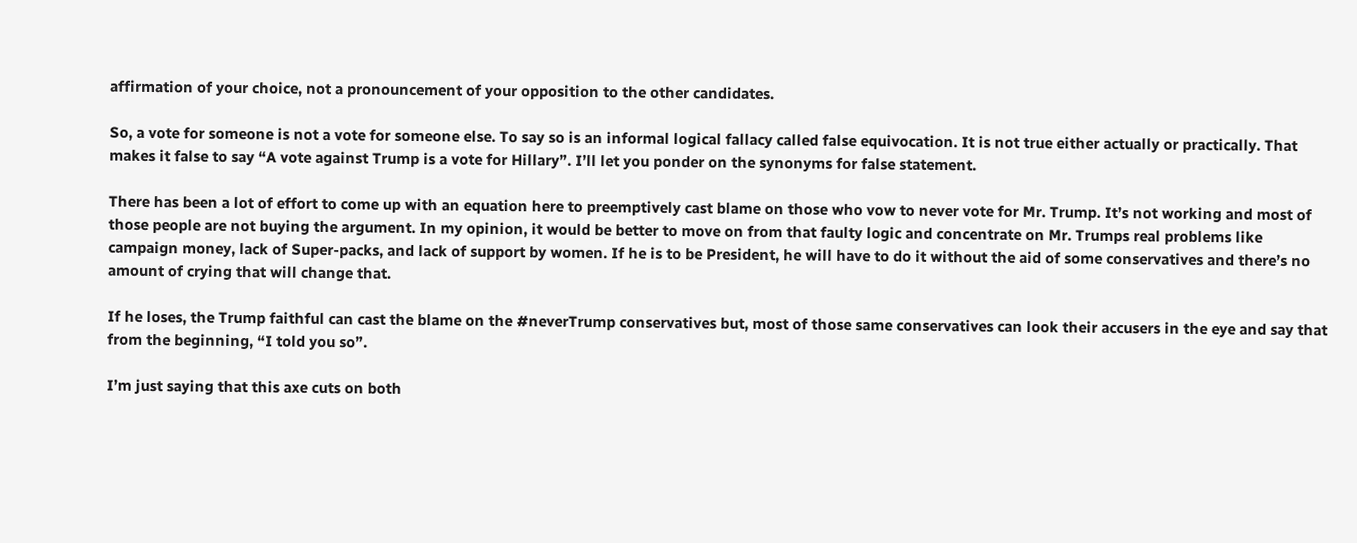affirmation of your choice, not a pronouncement of your opposition to the other candidates.

So, a vote for someone is not a vote for someone else. To say so is an informal logical fallacy called false equivocation. It is not true either actually or practically. That makes it false to say “A vote against Trump is a vote for Hillary”. I’ll let you ponder on the synonyms for false statement.

There has been a lot of effort to come up with an equation here to preemptively cast blame on those who vow to never vote for Mr. Trump. It’s not working and most of those people are not buying the argument. In my opinion, it would be better to move on from that faulty logic and concentrate on Mr. Trumps real problems like campaign money, lack of Super-packs, and lack of support by women. If he is to be President, he will have to do it without the aid of some conservatives and there’s no amount of crying that will change that.

If he loses, the Trump faithful can cast the blame on the #neverTrump conservatives but, most of those same conservatives can look their accusers in the eye and say that from the beginning, “I told you so”.

I’m just saying that this axe cuts on both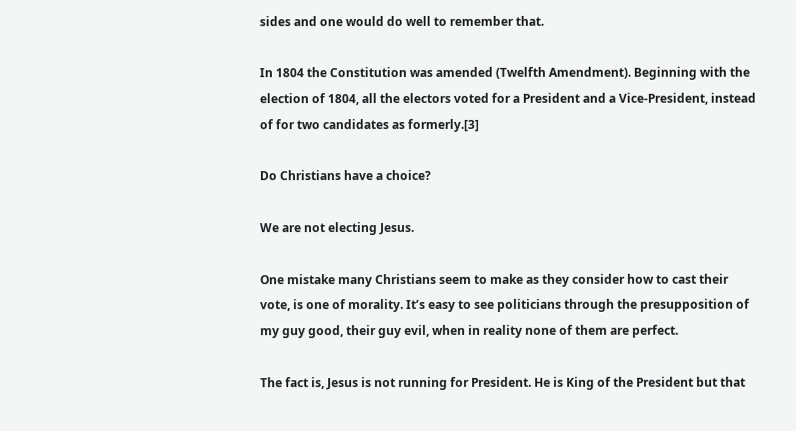sides and one would do well to remember that.

In 1804 the Constitution was amended (Twelfth Amendment). Beginning with the election of 1804, all the electors voted for a President and a Vice-President, instead of for two candidates as formerly.[3]

Do Christians have a choice?

We are not electing Jesus.

One mistake many Christians seem to make as they consider how to cast their vote, is one of morality. It’s easy to see politicians through the presupposition of my guy good, their guy evil, when in reality none of them are perfect.

The fact is, Jesus is not running for President. He is King of the President but that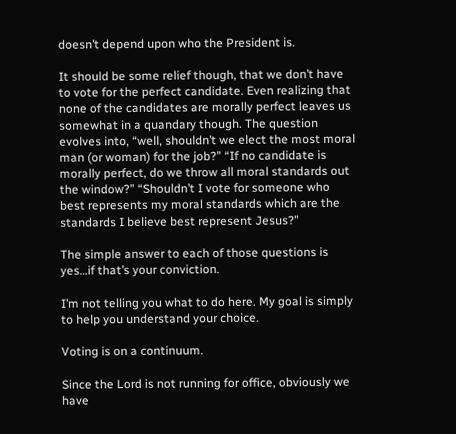doesn’t depend upon who the President is.

It should be some relief though, that we don’t have to vote for the perfect candidate. Even realizing that none of the candidates are morally perfect leaves us somewhat in a quandary though. The question evolves into, “well, shouldn’t we elect the most moral man (or woman) for the job?” “If no candidate is morally perfect, do we throw all moral standards out the window?” “Shouldn’t I vote for someone who best represents my moral standards which are the standards I believe best represent Jesus?”

The simple answer to each of those questions is yes…if that’s your conviction.

I’m not telling you what to do here. My goal is simply to help you understand your choice.

Voting is on a continuum.

Since the Lord is not running for office, obviously we have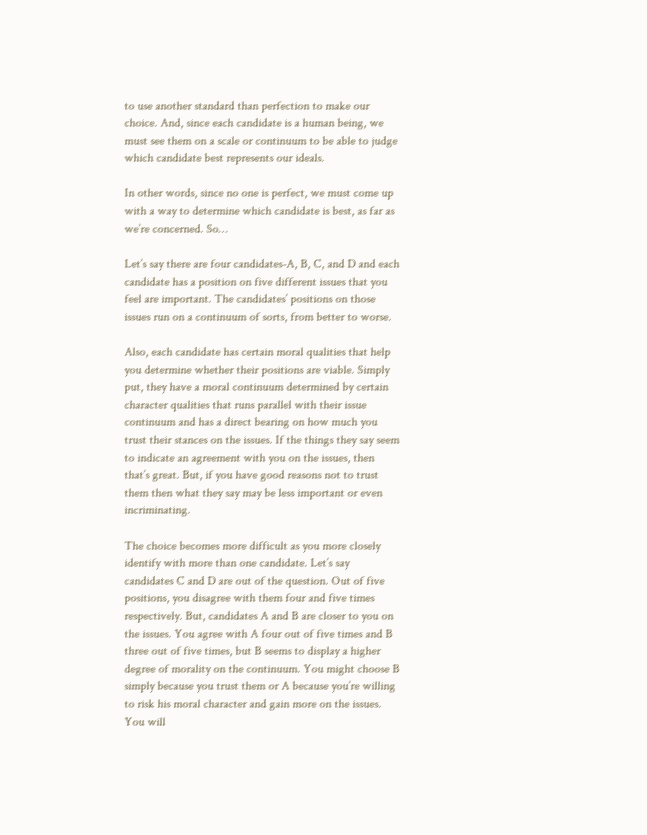to use another standard than perfection to make our choice. And, since each candidate is a human being, we must see them on a scale or continuum to be able to judge which candidate best represents our ideals.

In other words, since no one is perfect, we must come up with a way to determine which candidate is best, as far as we’re concerned. So…

Let’s say there are four candidates-A, B, C, and D and each candidate has a position on five different issues that you feel are important. The candidates’ positions on those issues run on a continuum of sorts, from better to worse.

Also, each candidate has certain moral qualities that help you determine whether their positions are viable. Simply put, they have a moral continuum determined by certain character qualities that runs parallel with their issue continuum and has a direct bearing on how much you trust their stances on the issues. If the things they say seem to indicate an agreement with you on the issues, then that’s great. But, if you have good reasons not to trust them then what they say may be less important or even incriminating.

The choice becomes more difficult as you more closely identify with more than one candidate. Let’s say candidates C and D are out of the question. Out of five positions, you disagree with them four and five times respectively. But, candidates A and B are closer to you on the issues. You agree with A four out of five times and B three out of five times, but B seems to display a higher degree of morality on the continuum. You might choose B simply because you trust them or A because you’re willing to risk his moral character and gain more on the issues. You will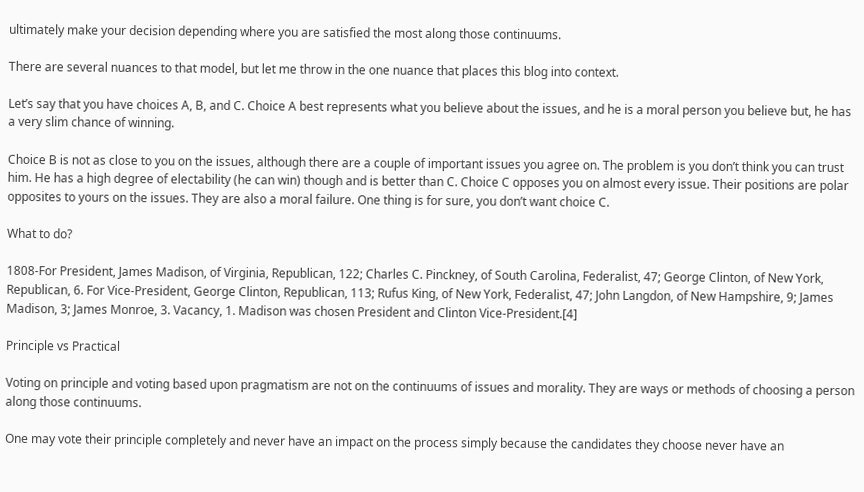ultimately make your decision depending where you are satisfied the most along those continuums.

There are several nuances to that model, but let me throw in the one nuance that places this blog into context.

Let’s say that you have choices A, B, and C. Choice A best represents what you believe about the issues, and he is a moral person you believe but, he has a very slim chance of winning.

Choice B is not as close to you on the issues, although there are a couple of important issues you agree on. The problem is you don’t think you can trust him. He has a high degree of electability (he can win) though and is better than C. Choice C opposes you on almost every issue. Their positions are polar opposites to yours on the issues. They are also a moral failure. One thing is for sure, you don’t want choice C.

What to do?

1808-For President, James Madison, of Virginia, Republican, 122; Charles C. Pinckney, of South Carolina, Federalist, 47; George Clinton, of New York, Republican, 6. For Vice-President, George Clinton, Republican, 113; Rufus King, of New York, Federalist, 47; John Langdon, of New Hampshire, 9; James Madison, 3; James Monroe, 3. Vacancy, 1. Madison was chosen President and Clinton Vice-President.[4]

Principle vs Practical

Voting on principle and voting based upon pragmatism are not on the continuums of issues and morality. They are ways or methods of choosing a person along those continuums.

One may vote their principle completely and never have an impact on the process simply because the candidates they choose never have an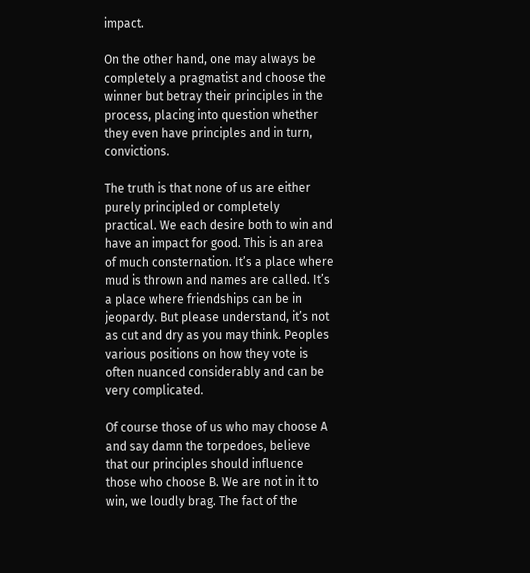impact.

On the other hand, one may always be completely a pragmatist and choose the winner but betray their principles in the process, placing into question whether they even have principles and in turn, convictions.

The truth is that none of us are either purely principled or completely practical. We each desire both to win and have an impact for good. This is an area of much consternation. It’s a place where mud is thrown and names are called. It’s a place where friendships can be in jeopardy. But please understand, it’s not as cut and dry as you may think. Peoples various positions on how they vote is often nuanced considerably and can be very complicated.

Of course those of us who may choose A and say damn the torpedoes, believe that our principles should influence those who choose B. We are not in it to win, we loudly brag. The fact of the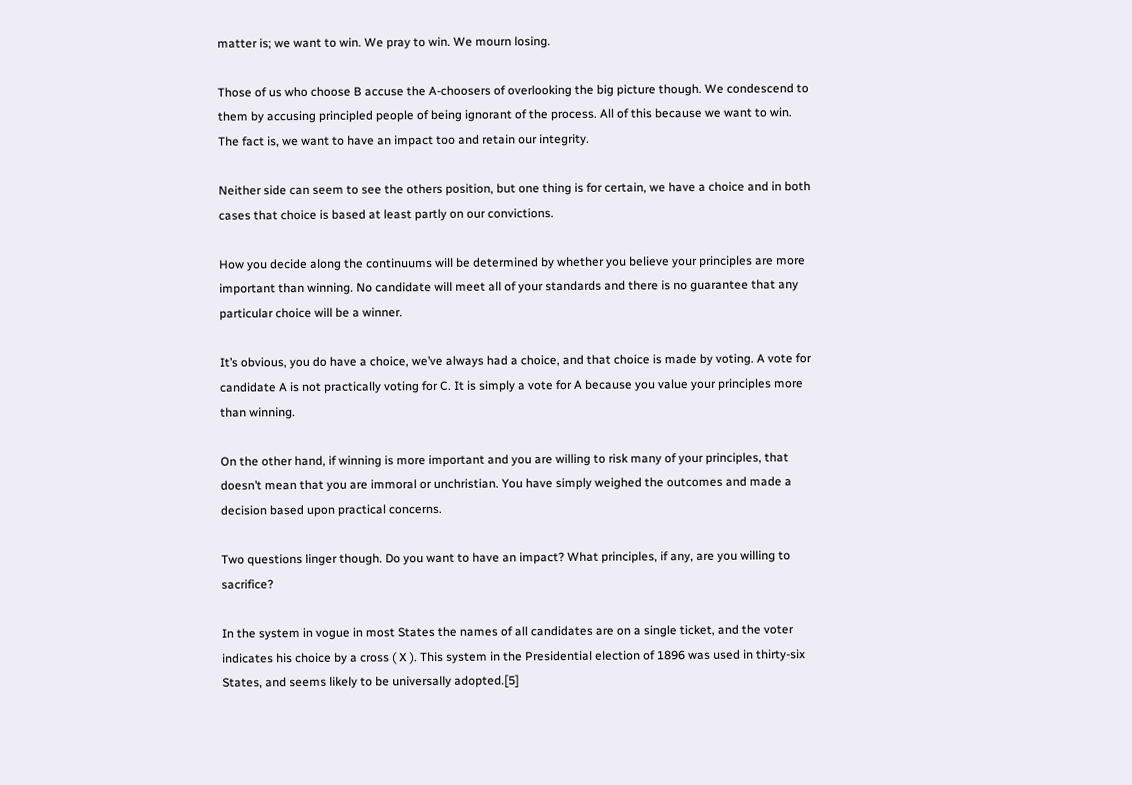matter is; we want to win. We pray to win. We mourn losing.

Those of us who choose B accuse the A-choosers of overlooking the big picture though. We condescend to them by accusing principled people of being ignorant of the process. All of this because we want to win. The fact is, we want to have an impact too and retain our integrity.

Neither side can seem to see the others position, but one thing is for certain, we have a choice and in both cases that choice is based at least partly on our convictions.

How you decide along the continuums will be determined by whether you believe your principles are more important than winning. No candidate will meet all of your standards and there is no guarantee that any particular choice will be a winner.

It’s obvious, you do have a choice, we’ve always had a choice, and that choice is made by voting. A vote for candidate A is not practically voting for C. It is simply a vote for A because you value your principles more than winning.

On the other hand, if winning is more important and you are willing to risk many of your principles, that doesn’t mean that you are immoral or unchristian. You have simply weighed the outcomes and made a decision based upon practical concerns.

Two questions linger though. Do you want to have an impact? What principles, if any, are you willing to sacrifice?

In the system in vogue in most States the names of all candidates are on a single ticket, and the voter indicates his choice by a cross ( X ). This system in the Presidential election of 1896 was used in thirty-six States, and seems likely to be universally adopted.[5]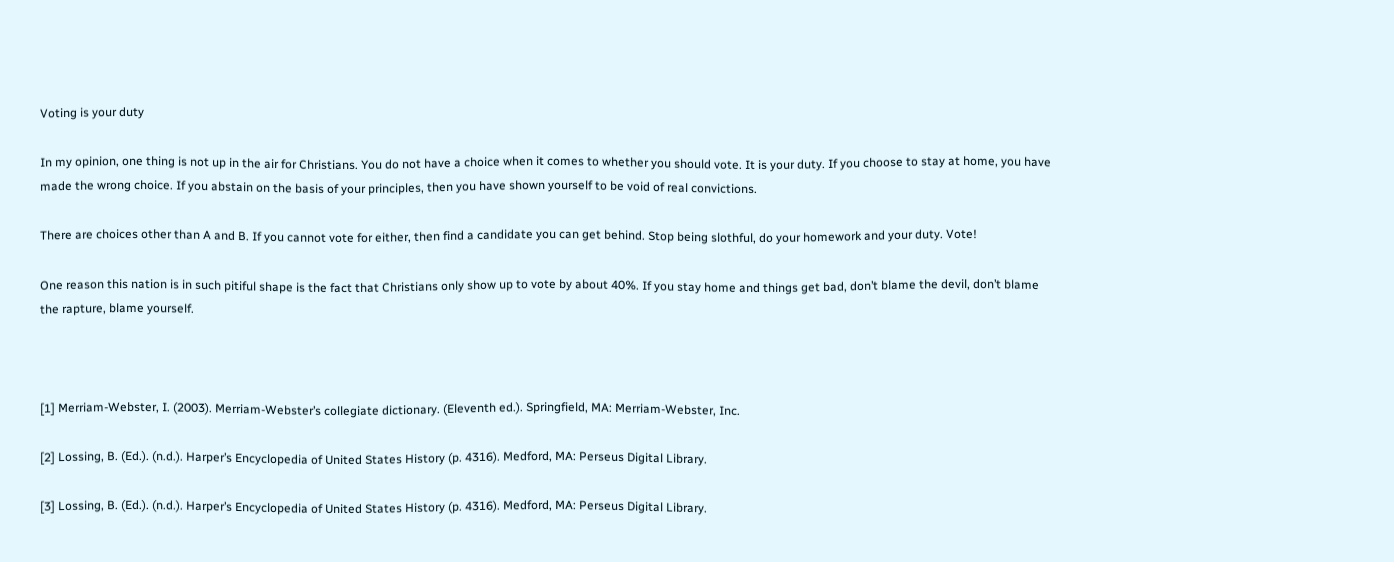Voting is your duty

In my opinion, one thing is not up in the air for Christians. You do not have a choice when it comes to whether you should vote. It is your duty. If you choose to stay at home, you have made the wrong choice. If you abstain on the basis of your principles, then you have shown yourself to be void of real convictions.

There are choices other than A and B. If you cannot vote for either, then find a candidate you can get behind. Stop being slothful, do your homework and your duty. Vote!

One reason this nation is in such pitiful shape is the fact that Christians only show up to vote by about 40%. If you stay home and things get bad, don’t blame the devil, don’t blame the rapture, blame yourself.



[1] Merriam-Webster, I. (2003). Merriam-Webster’s collegiate dictionary. (Eleventh ed.). Springfield, MA: Merriam-Webster, Inc.

[2] Lossing, B. (Ed.). (n.d.). Harper’s Encyclopedia of United States History (p. 4316). Medford, MA: Perseus Digital Library.

[3] Lossing, B. (Ed.). (n.d.). Harper’s Encyclopedia of United States History (p. 4316). Medford, MA: Perseus Digital Library.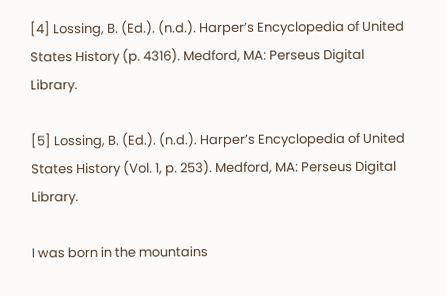[4] Lossing, B. (Ed.). (n.d.). Harper’s Encyclopedia of United States History (p. 4316). Medford, MA: Perseus Digital Library.

[5] Lossing, B. (Ed.). (n.d.). Harper’s Encyclopedia of United States History (Vol. 1, p. 253). Medford, MA: Perseus Digital Library.

I was born in the mountains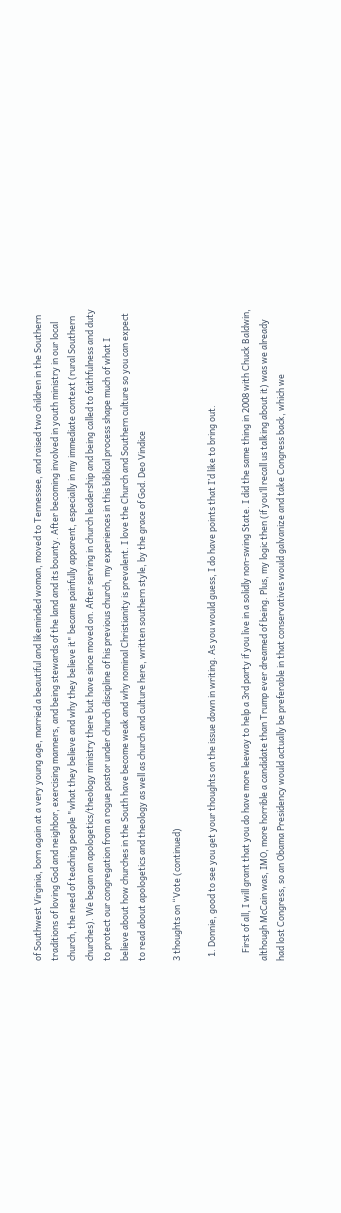of Southwest Virginia, born again at a very young age, married a beautiful and likeminded woman, moved to Tennessee, and raised two children in the Southern traditions of loving God and neighbor, exercising manners, and being stewards of the land and its bounty. After becoming involved in youth ministry in our local church, the need of teaching people "what they believe and why they believe it" became painfully apparent, especially in my immediate context (rural Southern churches). We began an apologetics/theology ministry there but have since moved on. After serving in church leadership and being called to faithfulness and duty to protect our congregation from a rogue pastor under church discipline of his previous church, my experiences in this biblical process shape much of what I believe about how churches in the South have become weak and why nominal Christianity is prevalent. I love the Church and Southern culture so you can expect to read about apologetics and theology as well as church and culture here, written southern style, by the grace of God. Deo Vindice

3 thoughts on “Vote (continued)

  1. Donnie, good to see you get your thoughts on the issue down in writing. As you would guess, I do have points that I’d like to bring out.

    First of all, I will grant that you do have more leeway to help a 3rd party if you live in a solidly non-swing State. I did the same thing in 2008 with Chuck Baldwin, although McCain was, IMO, more horrible a candidate than Trump ever dreamed of being. Plus, my logic then (if you’ll recall us talking about it) was we already had lost Congress, so an Obama Presidency would actually be preferable in that conservatives would galvanize and take Congress back, which we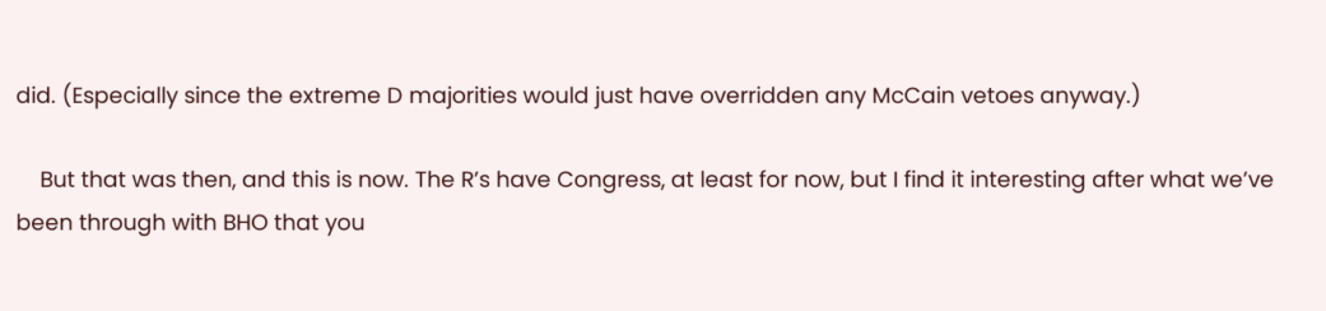did. (Especially since the extreme D majorities would just have overridden any McCain vetoes anyway.)

    But that was then, and this is now. The R’s have Congress, at least for now, but I find it interesting after what we’ve been through with BHO that you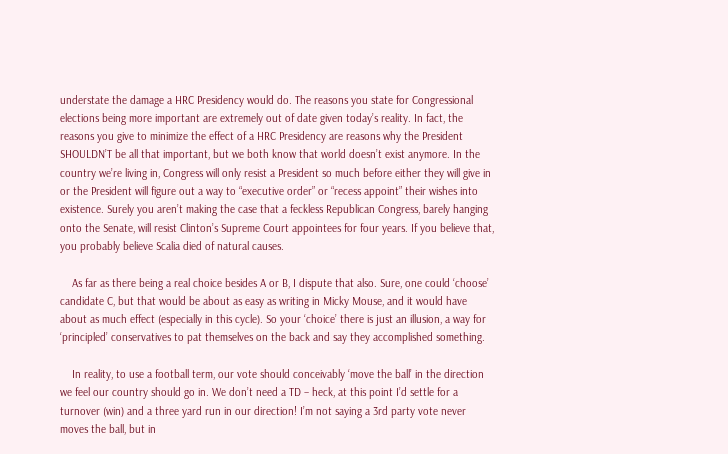understate the damage a HRC Presidency would do. The reasons you state for Congressional elections being more important are extremely out of date given today’s reality. In fact, the reasons you give to minimize the effect of a HRC Presidency are reasons why the President SHOULDN’T be all that important, but we both know that world doesn’t exist anymore. In the country we’re living in, Congress will only resist a President so much before either they will give in or the President will figure out a way to “executive order” or “recess appoint” their wishes into existence. Surely you aren’t making the case that a feckless Republican Congress, barely hanging onto the Senate, will resist Clinton’s Supreme Court appointees for four years. If you believe that, you probably believe Scalia died of natural causes.

    As far as there being a real choice besides A or B, I dispute that also. Sure, one could ‘choose’ candidate C, but that would be about as easy as writing in Micky Mouse, and it would have about as much effect (especially in this cycle). So your ‘choice’ there is just an illusion, a way for ‘principled’ conservatives to pat themselves on the back and say they accomplished something.

    In reality, to use a football term, our vote should conceivably ‘move the ball’ in the direction we feel our country should go in. We don’t need a TD – heck, at this point I’d settle for a turnover (win) and a three yard run in our direction! I’m not saying a 3rd party vote never moves the ball, but in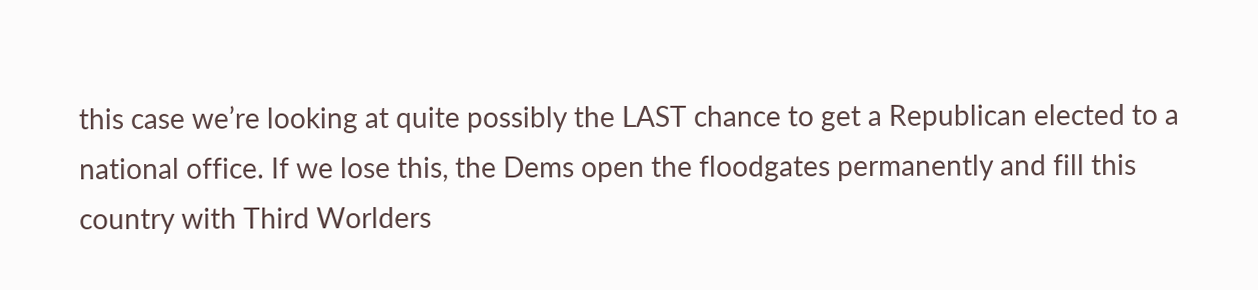this case we’re looking at quite possibly the LAST chance to get a Republican elected to a national office. If we lose this, the Dems open the floodgates permanently and fill this country with Third Worlders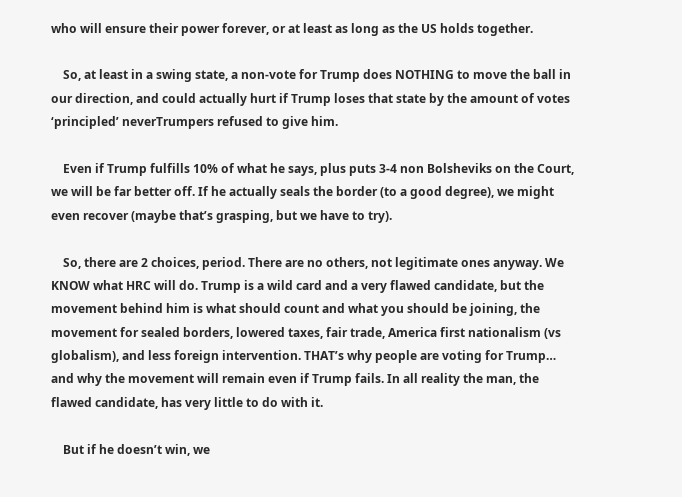who will ensure their power forever, or at least as long as the US holds together.

    So, at least in a swing state, a non-vote for Trump does NOTHING to move the ball in our direction, and could actually hurt if Trump loses that state by the amount of votes ‘principled’ neverTrumpers refused to give him.

    Even if Trump fulfills 10% of what he says, plus puts 3-4 non Bolsheviks on the Court, we will be far better off. If he actually seals the border (to a good degree), we might even recover (maybe that’s grasping, but we have to try).

    So, there are 2 choices, period. There are no others, not legitimate ones anyway. We KNOW what HRC will do. Trump is a wild card and a very flawed candidate, but the movement behind him is what should count and what you should be joining, the movement for sealed borders, lowered taxes, fair trade, America first nationalism (vs globalism), and less foreign intervention. THAT’s why people are voting for Trump… and why the movement will remain even if Trump fails. In all reality the man, the flawed candidate, has very little to do with it.

    But if he doesn’t win, we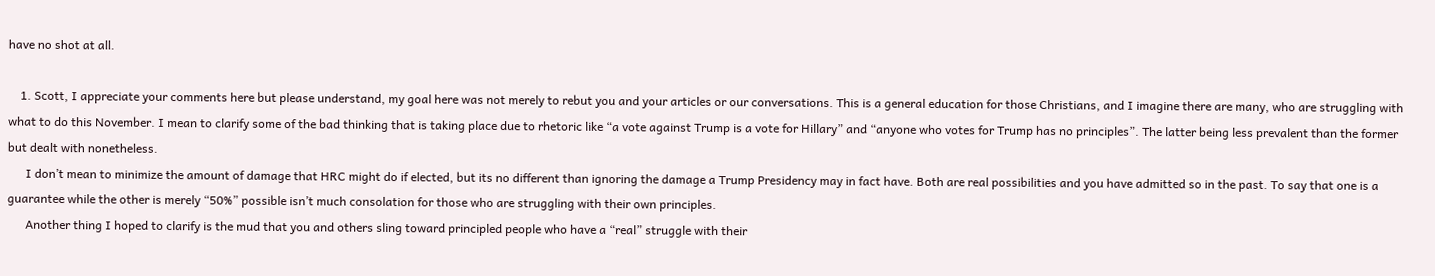have no shot at all.

    1. Scott, I appreciate your comments here but please understand, my goal here was not merely to rebut you and your articles or our conversations. This is a general education for those Christians, and I imagine there are many, who are struggling with what to do this November. I mean to clarify some of the bad thinking that is taking place due to rhetoric like “a vote against Trump is a vote for Hillary” and “anyone who votes for Trump has no principles”. The latter being less prevalent than the former but dealt with nonetheless.
      I don’t mean to minimize the amount of damage that HRC might do if elected, but its no different than ignoring the damage a Trump Presidency may in fact have. Both are real possibilities and you have admitted so in the past. To say that one is a guarantee while the other is merely “50%” possible isn’t much consolation for those who are struggling with their own principles.
      Another thing I hoped to clarify is the mud that you and others sling toward principled people who have a “real” struggle with their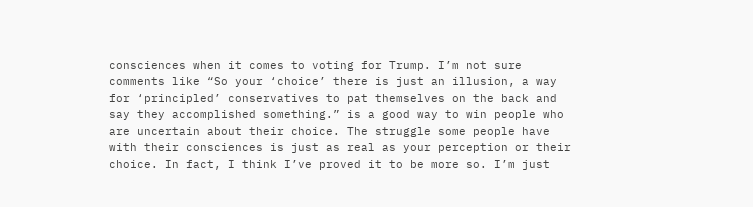consciences when it comes to voting for Trump. I’m not sure comments like “So your ‘choice’ there is just an illusion, a way for ‘principled’ conservatives to pat themselves on the back and say they accomplished something.” is a good way to win people who are uncertain about their choice. The struggle some people have with their consciences is just as real as your perception or their choice. In fact, I think I’ve proved it to be more so. I’m just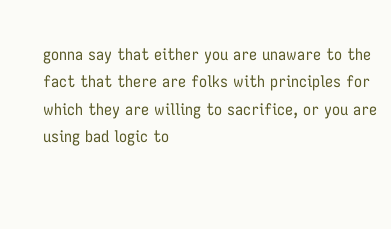gonna say that either you are unaware to the fact that there are folks with principles for which they are willing to sacrifice, or you are using bad logic to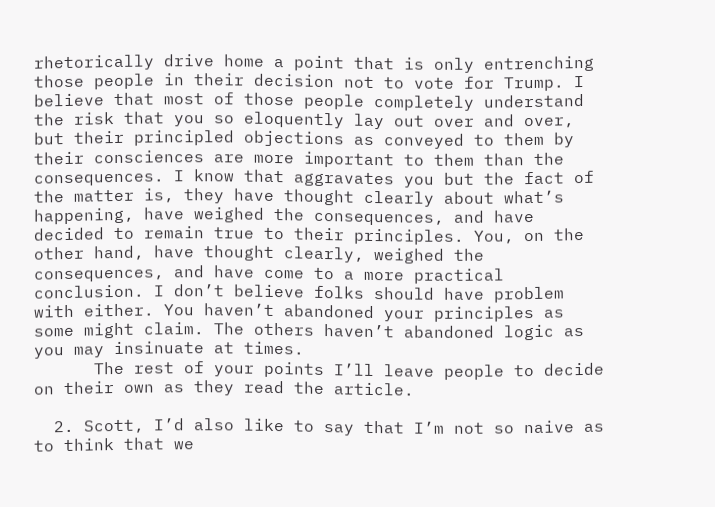rhetorically drive home a point that is only entrenching those people in their decision not to vote for Trump. I believe that most of those people completely understand the risk that you so eloquently lay out over and over, but their principled objections as conveyed to them by their consciences are more important to them than the consequences. I know that aggravates you but the fact of the matter is, they have thought clearly about what’s happening, have weighed the consequences, and have decided to remain true to their principles. You, on the other hand, have thought clearly, weighed the consequences, and have come to a more practical conclusion. I don’t believe folks should have problem with either. You haven’t abandoned your principles as some might claim. The others haven’t abandoned logic as you may insinuate at times.
      The rest of your points I’ll leave people to decide on their own as they read the article.

  2. Scott, I’d also like to say that I’m not so naive as to think that we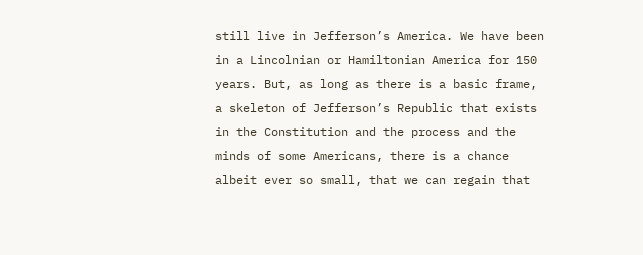still live in Jefferson’s America. We have been in a Lincolnian or Hamiltonian America for 150 years. But, as long as there is a basic frame, a skeleton of Jefferson’s Republic that exists in the Constitution and the process and the minds of some Americans, there is a chance albeit ever so small, that we can regain that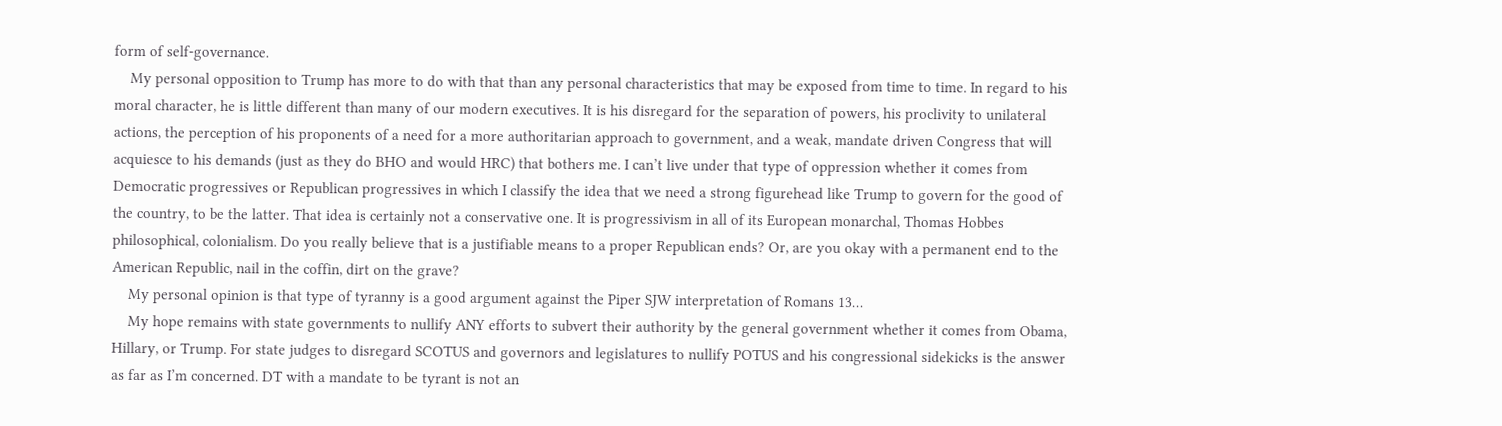form of self-governance.
    My personal opposition to Trump has more to do with that than any personal characteristics that may be exposed from time to time. In regard to his moral character, he is little different than many of our modern executives. It is his disregard for the separation of powers, his proclivity to unilateral actions, the perception of his proponents of a need for a more authoritarian approach to government, and a weak, mandate driven Congress that will acquiesce to his demands (just as they do BHO and would HRC) that bothers me. I can’t live under that type of oppression whether it comes from Democratic progressives or Republican progressives in which I classify the idea that we need a strong figurehead like Trump to govern for the good of the country, to be the latter. That idea is certainly not a conservative one. It is progressivism in all of its European monarchal, Thomas Hobbes philosophical, colonialism. Do you really believe that is a justifiable means to a proper Republican ends? Or, are you okay with a permanent end to the American Republic, nail in the coffin, dirt on the grave?
    My personal opinion is that type of tyranny is a good argument against the Piper SJW interpretation of Romans 13…
    My hope remains with state governments to nullify ANY efforts to subvert their authority by the general government whether it comes from Obama, Hillary, or Trump. For state judges to disregard SCOTUS and governors and legislatures to nullify POTUS and his congressional sidekicks is the answer as far as I’m concerned. DT with a mandate to be tyrant is not an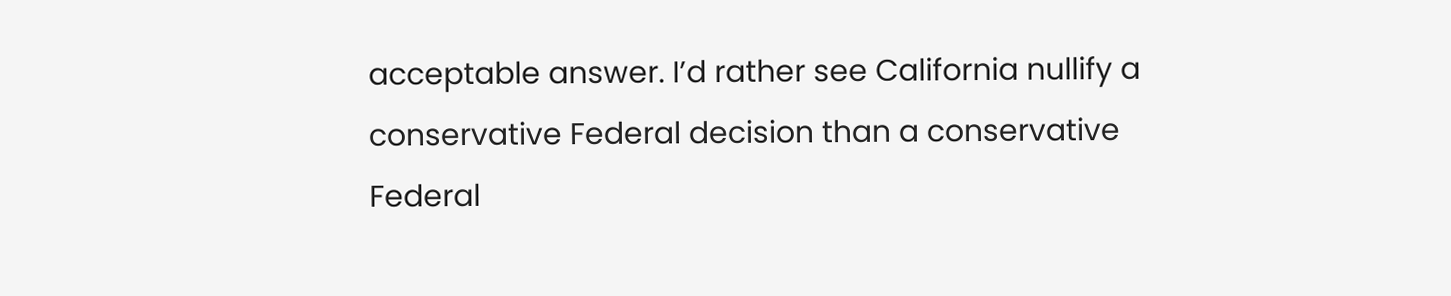acceptable answer. I’d rather see California nullify a conservative Federal decision than a conservative Federal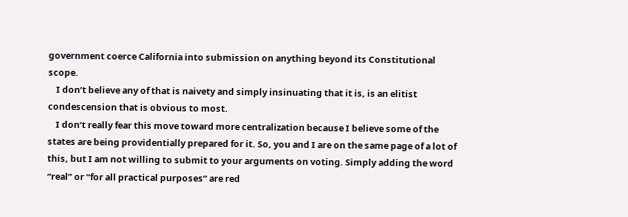government coerce California into submission on anything beyond its Constitutional scope.
    I don’t believe any of that is naivety and simply insinuating that it is, is an elitist condescension that is obvious to most.
    I don’t really fear this move toward more centralization because I believe some of the states are being providentially prepared for it. So, you and I are on the same page of a lot of this, but I am not willing to submit to your arguments on voting. Simply adding the word “real” or “for all practical purposes” are red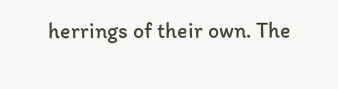herrings of their own. The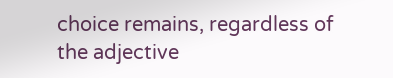choice remains, regardless of the adjective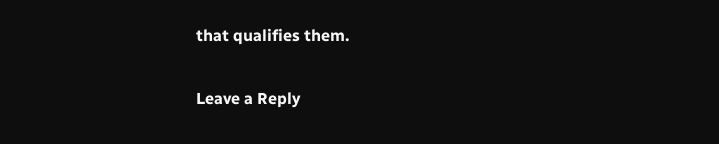that qualifies them.

Leave a Reply